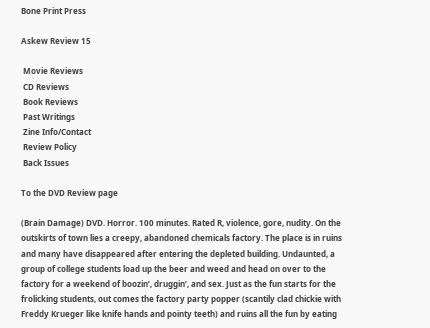Bone Print Press

Askew Review 15

 Movie Reviews
 CD Reviews
 Book Reviews
 Past Writings
 Zine Info/Contact
 Review Policy
 Back Issues

To the DVD Review page

(Brain Damage) DVD. Horror. 100 minutes. Rated R, violence, gore, nudity. On the outskirts of town lies a creepy, abandoned chemicals factory. The place is in ruins and many have disappeared after entering the depleted building. Undaunted, a group of college students load up the beer and weed and head on over to the factory for a weekend of boozin’, druggin’, and sex. Just as the fun starts for the frolicking students, out comes the factory party popper (scantily clad chickie with Freddy Krueger like knife hands and pointy teeth) and ruins all the fun by eating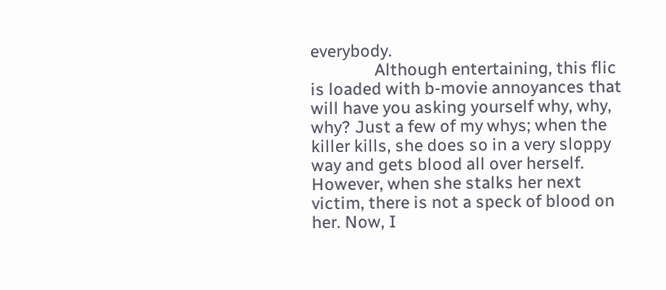everybody.
                Although entertaining, this flic is loaded with b-movie annoyances that will have you asking yourself why, why, why? Just a few of my whys; when the killer kills, she does so in a very sloppy way and gets blood all over herself. However, when she stalks her next victim, there is not a speck of blood on her. Now, I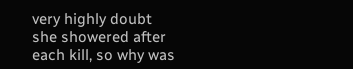very highly doubt she showered after each kill, so why was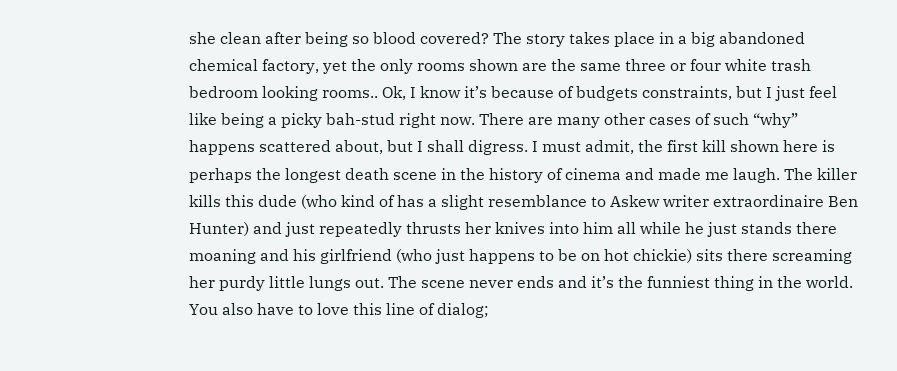she clean after being so blood covered? The story takes place in a big abandoned chemical factory, yet the only rooms shown are the same three or four white trash bedroom looking rooms.. Ok, I know it’s because of budgets constraints, but I just feel like being a picky bah-stud right now. There are many other cases of such “why” happens scattered about, but I shall digress. I must admit, the first kill shown here is perhaps the longest death scene in the history of cinema and made me laugh. The killer kills this dude (who kind of has a slight resemblance to Askew writer extraordinaire Ben Hunter) and just repeatedly thrusts her knives into him all while he just stands there moaning and his girlfriend (who just happens to be on hot chickie) sits there screaming her purdy little lungs out. The scene never ends and it’s the funniest thing in the world. You also have to love this line of dialog;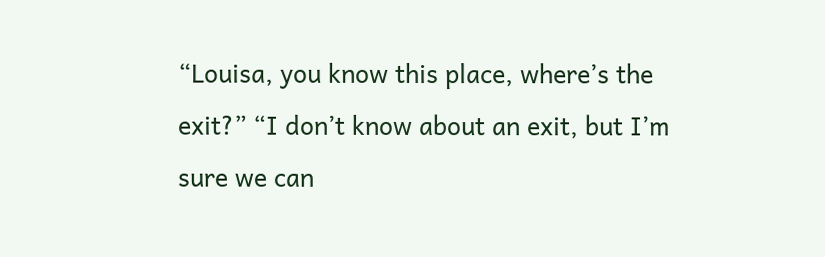“Louisa, you know this place, where’s the exit?” “I don’t know about an exit, but I’m sure we can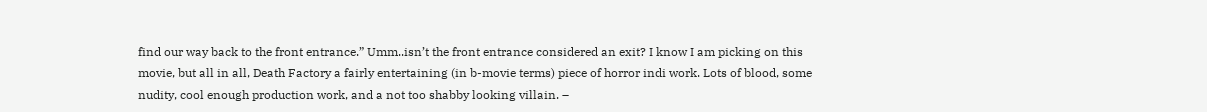find our way back to the front entrance.” Umm..isn’t the front entrance considered an exit? I know I am picking on this movie, but all in all, Death Factory a fairly entertaining (in b-movie terms) piece of horror indi work. Lots of blood, some nudity, cool enough production work, and a not too shabby looking villain. –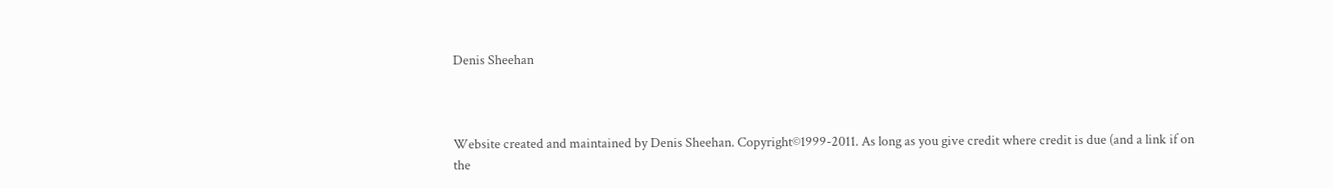Denis Sheehan



Website created and maintained by Denis Sheehan. Copyright©1999-2011. As long as you give credit where credit is due (and a link if on the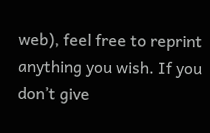web), feel free to reprint anything you wish. If you don’t give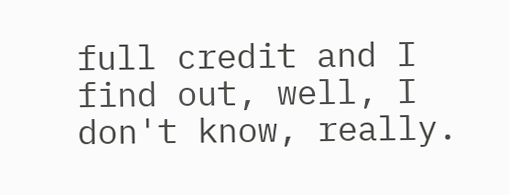full credit and I find out, well, I don't know, really.